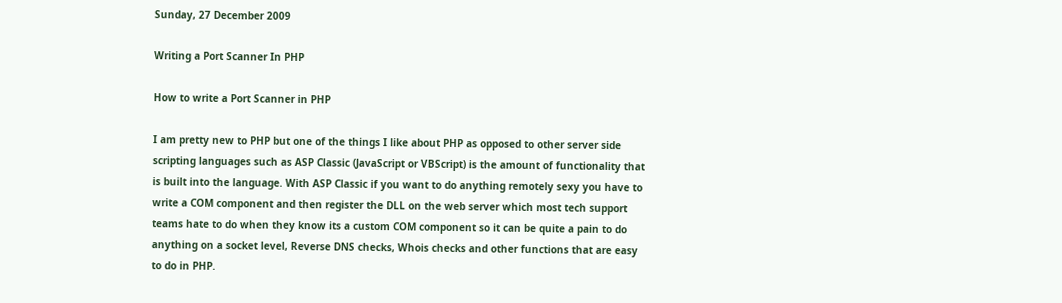Sunday, 27 December 2009

Writing a Port Scanner In PHP

How to write a Port Scanner in PHP

I am pretty new to PHP but one of the things I like about PHP as opposed to other server side scripting languages such as ASP Classic (JavaScript or VBScript) is the amount of functionality that is built into the language. With ASP Classic if you want to do anything remotely sexy you have to write a COM component and then register the DLL on the web server which most tech support teams hate to do when they know its a custom COM component so it can be quite a pain to do anything on a socket level, Reverse DNS checks, Whois checks and other functions that are easy to do in PHP.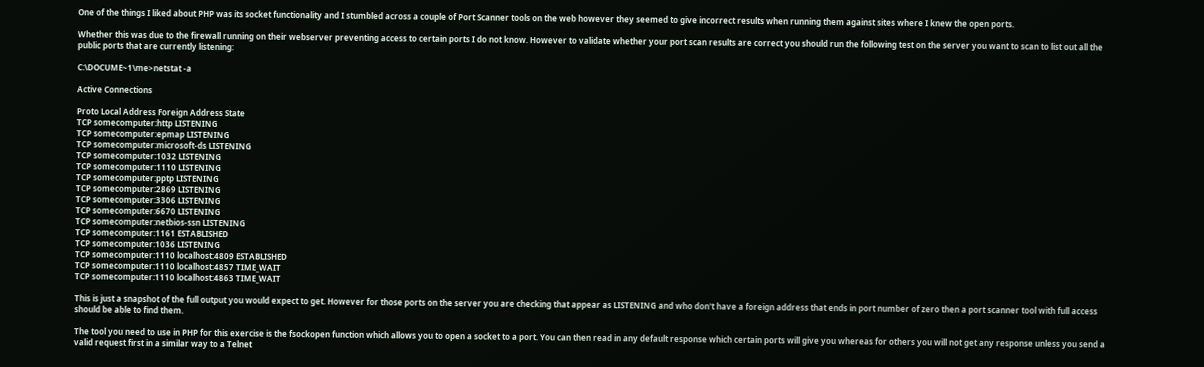One of the things I liked about PHP was its socket functionality and I stumbled across a couple of Port Scanner tools on the web however they seemed to give incorrect results when running them against sites where I knew the open ports.

Whether this was due to the firewall running on their webserver preventing access to certain ports I do not know. However to validate whether your port scan results are correct you should run the following test on the server you want to scan to list out all the public ports that are currently listening:

C:\DOCUME~1\me>netstat -a

Active Connections

Proto Local Address Foreign Address State
TCP somecomputer:http LISTENING
TCP somecomputer:epmap LISTENING
TCP somecomputer:microsoft-ds LISTENING
TCP somecomputer:1032 LISTENING
TCP somecomputer:1110 LISTENING
TCP somecomputer:pptp LISTENING
TCP somecomputer:2869 LISTENING
TCP somecomputer:3306 LISTENING
TCP somecomputer:6670 LISTENING
TCP somecomputer:netbios-ssn LISTENING
TCP somecomputer:1161 ESTABLISHED
TCP somecomputer:1036 LISTENING
TCP somecomputer:1110 localhost:4809 ESTABLISHED
TCP somecomputer:1110 localhost:4857 TIME_WAIT
TCP somecomputer:1110 localhost:4863 TIME_WAIT

This is just a snapshot of the full output you would expect to get. However for those ports on the server you are checking that appear as LISTENING and who don't have a foreign address that ends in port number of zero then a port scanner tool with full access should be able to find them.

The tool you need to use in PHP for this exercise is the fsockopen function which allows you to open a socket to a port. You can then read in any default response which certain ports will give you whereas for others you will not get any response unless you send a valid request first in a similar way to a Telnet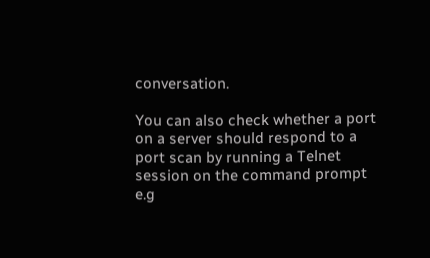conversation.

You can also check whether a port on a server should respond to a port scan by running a Telnet session on the command prompt e.g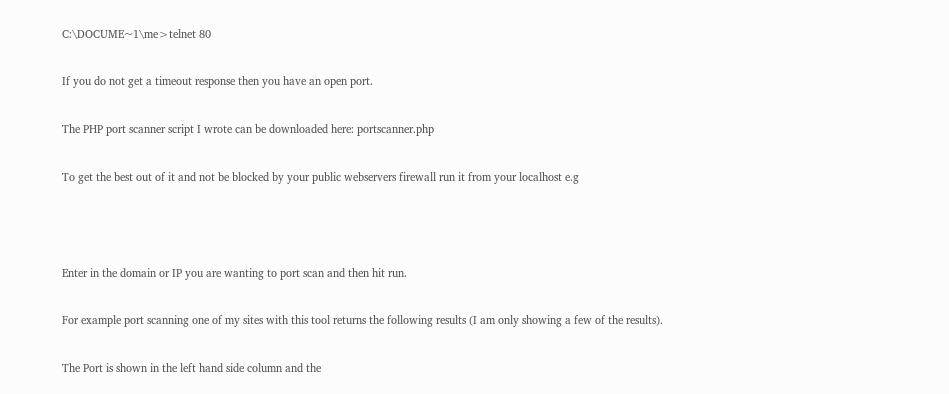C:\DOCUME~1\me>telnet 80

If you do not get a timeout response then you have an open port.

The PHP port scanner script I wrote can be downloaded here: portscanner.php

To get the best out of it and not be blocked by your public webservers firewall run it from your localhost e.g



Enter in the domain or IP you are wanting to port scan and then hit run.

For example port scanning one of my sites with this tool returns the following results (I am only showing a few of the results).

The Port is shown in the left hand side column and the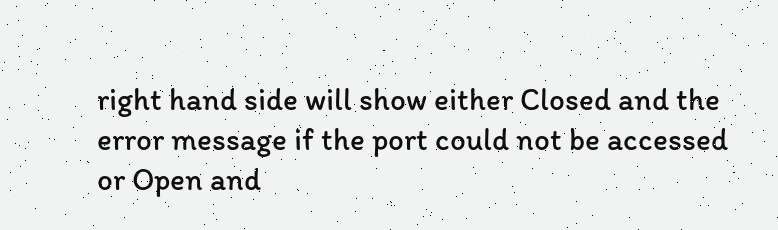right hand side will show either Closed and the error message if the port could not be accessed or Open and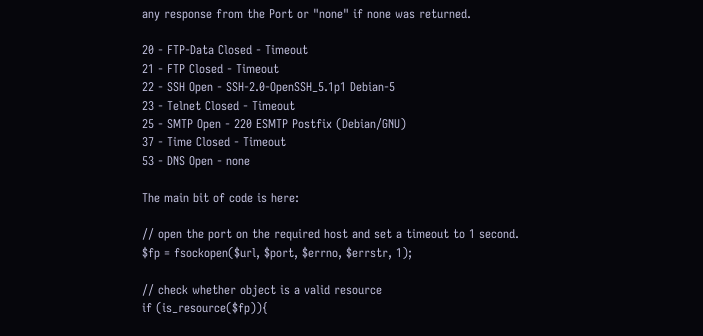any response from the Port or "none" if none was returned.

20 - FTP-Data Closed - Timeout
21 - FTP Closed - Timeout
22 - SSH Open - SSH-2.0-OpenSSH_5.1p1 Debian-5
23 - Telnet Closed - Timeout
25 - SMTP Open - 220 ESMTP Postfix (Debian/GNU)
37 - Time Closed - Timeout
53 - DNS Open - none

The main bit of code is here:

// open the port on the required host and set a timeout to 1 second.
$fp = fsockopen($url, $port, $errno, $errstr, 1);

// check whether object is a valid resource
if (is_resource($fp)){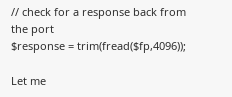// check for a response back from the port
$response = trim(fread($fp,4096));

Let me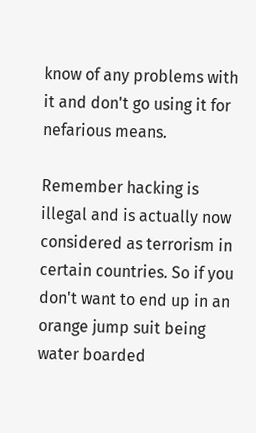know of any problems with it and don't go using it for nefarious means.

Remember hacking is illegal and is actually now considered as terrorism in certain countries. So if you don't want to end up in an orange jump suit being water boarded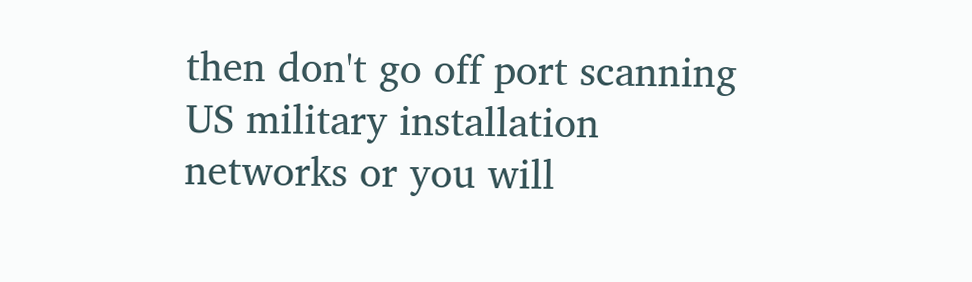then don't go off port scanning US military installation networks or you will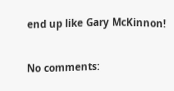end up like Gary McKinnon!

No comments: